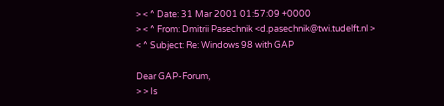> < ^ Date: 31 Mar 2001 01:57:09 +0000
> < ^ From: Dmitrii Pasechnik <d.pasechnik@twi.tudelft.nl >
< ^ Subject: Re: Windows 98 with GAP

Dear GAP-Forum,
> > Is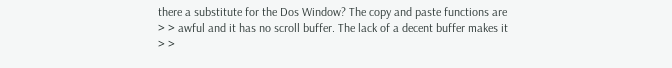there a substitute for the Dos Window? The copy and paste functions are
> > awful and it has no scroll buffer. The lack of a decent buffer makes it
> >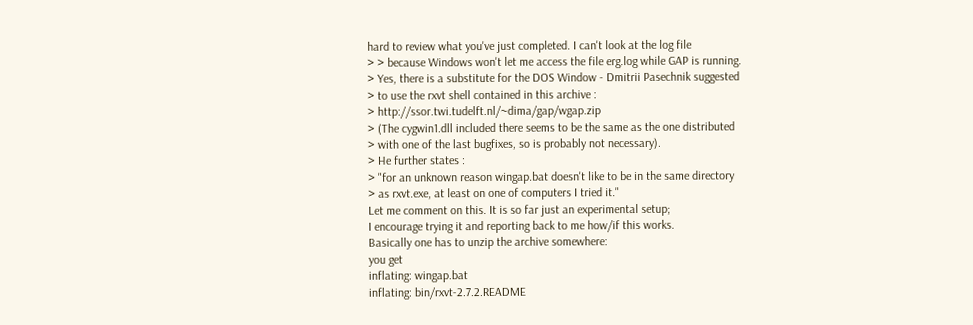hard to review what you've just completed. I can't look at the log file
> > because Windows won't let me access the file erg.log while GAP is running.
> Yes, there is a substitute for the DOS Window - Dmitrii Pasechnik suggested
> to use the rxvt shell contained in this archive :
> http://ssor.twi.tudelft.nl/~dima/gap/wgap.zip
> (The cygwin1.dll included there seems to be the same as the one distributed
> with one of the last bugfixes, so is probably not necessary).
> He further states :
> "for an unknown reason wingap.bat doesn't like to be in the same directory
> as rxvt.exe, at least on one of computers I tried it."
Let me comment on this. It is so far just an experimental setup;
I encourage trying it and reporting back to me how/if this works.
Basically one has to unzip the archive somewhere:
you get
inflating: wingap.bat
inflating: bin/rxvt-2.7.2.README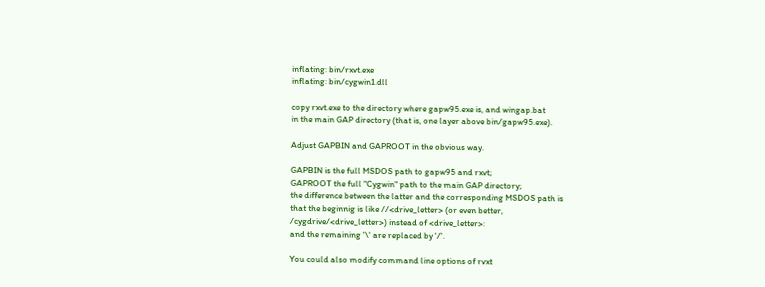inflating: bin/rxvt.exe
inflating: bin/cygwin1.dll

copy rxvt.exe to the directory where gapw95.exe is, and wingap.bat
in the main GAP directory (that is, one layer above bin/gapw95.exe).

Adjust GAPBIN and GAPROOT in the obvious way.

GAPBIN is the full MSDOS path to gapw95 and rxvt;
GAPROOT the full "Cygwin" path to the main GAP directory;
the difference between the latter and the corresponding MSDOS path is
that the beginnig is like //<drive_letter> (or even better,
/cygdrive/<drive_letter>) instead of <drive_letter>:
and the remaining '\' are replaced by '/'.

You could also modify command line options of rvxt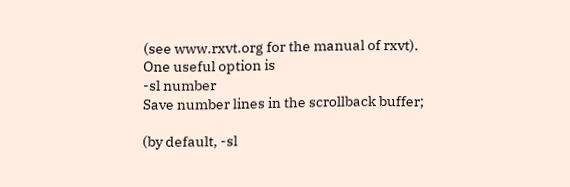(see www.rxvt.org for the manual of rxvt).
One useful option is
-sl number
Save number lines in the scrollback buffer;

(by default, -sl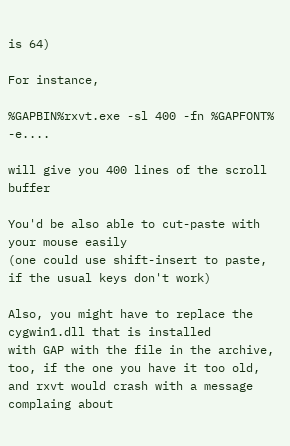is 64)

For instance,

%GAPBIN%rxvt.exe -sl 400 -fn %GAPFONT% -e....

will give you 400 lines of the scroll buffer

You'd be also able to cut-paste with your mouse easily
(one could use shift-insert to paste, if the usual keys don't work)

Also, you might have to replace the cygwin1.dll that is installed
with GAP with the file in the archive, too, if the one you have it too old,
and rxvt would crash with a message complaing about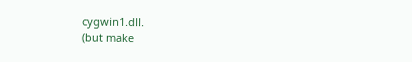cygwin1.dll.
(but make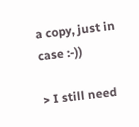a copy, just in case :-))

> I still need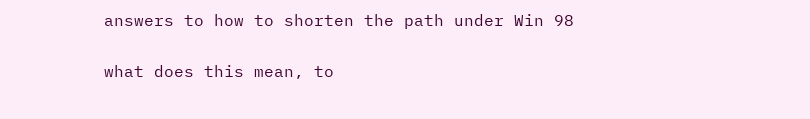answers to how to shorten the path under Win 98

what does this mean, to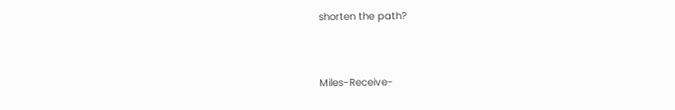shorten the path?


Miles-Receive-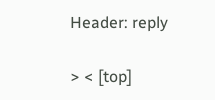Header: reply

> < [top]